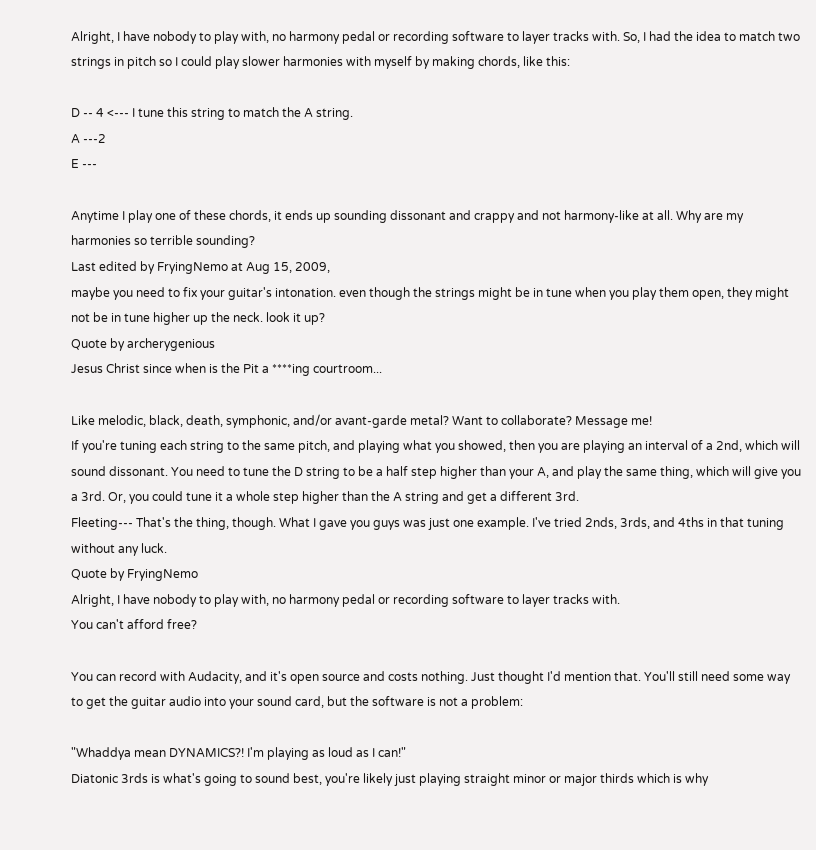Alright, I have nobody to play with, no harmony pedal or recording software to layer tracks with. So, I had the idea to match two strings in pitch so I could play slower harmonies with myself by making chords, like this:

D -- 4 <--- I tune this string to match the A string.
A ---2
E ---

Anytime I play one of these chords, it ends up sounding dissonant and crappy and not harmony-like at all. Why are my harmonies so terrible sounding?
Last edited by FryingNemo at Aug 15, 2009,
maybe you need to fix your guitar's intonation. even though the strings might be in tune when you play them open, they might not be in tune higher up the neck. look it up?
Quote by archerygenious
Jesus Christ since when is the Pit a ****ing courtroom...

Like melodic, black, death, symphonic, and/or avant-garde metal? Want to collaborate? Message me!
If you're tuning each string to the same pitch, and playing what you showed, then you are playing an interval of a 2nd, which will sound dissonant. You need to tune the D string to be a half step higher than your A, and play the same thing, which will give you a 3rd. Or, you could tune it a whole step higher than the A string and get a different 3rd.
Fleeting--- That's the thing, though. What I gave you guys was just one example. I've tried 2nds, 3rds, and 4ths in that tuning without any luck.
Quote by FryingNemo
Alright, I have nobody to play with, no harmony pedal or recording software to layer tracks with.
You can't afford free?

You can record with Audacity, and it's open source and costs nothing. Just thought I'd mention that. You'll still need some way to get the guitar audio into your sound card, but the software is not a problem:

"Whaddya mean DYNAMICS?! I'm playing as loud as I can!"
Diatonic 3rds is what's going to sound best, you're likely just playing straight minor or major thirds which is why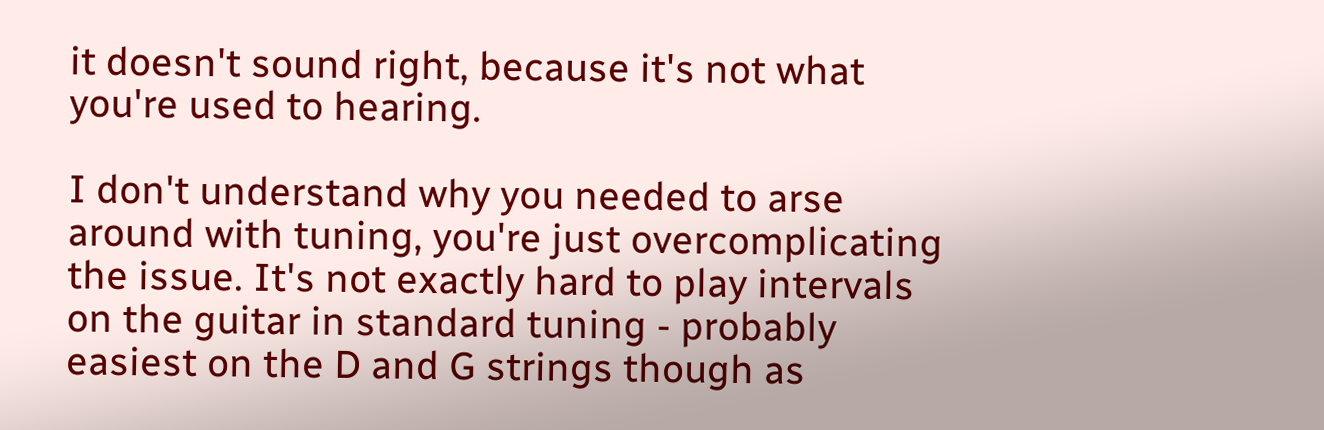it doesn't sound right, because it's not what you're used to hearing.

I don't understand why you needed to arse around with tuning, you're just overcomplicating the issue. It's not exactly hard to play intervals on the guitar in standard tuning - probably easiest on the D and G strings though as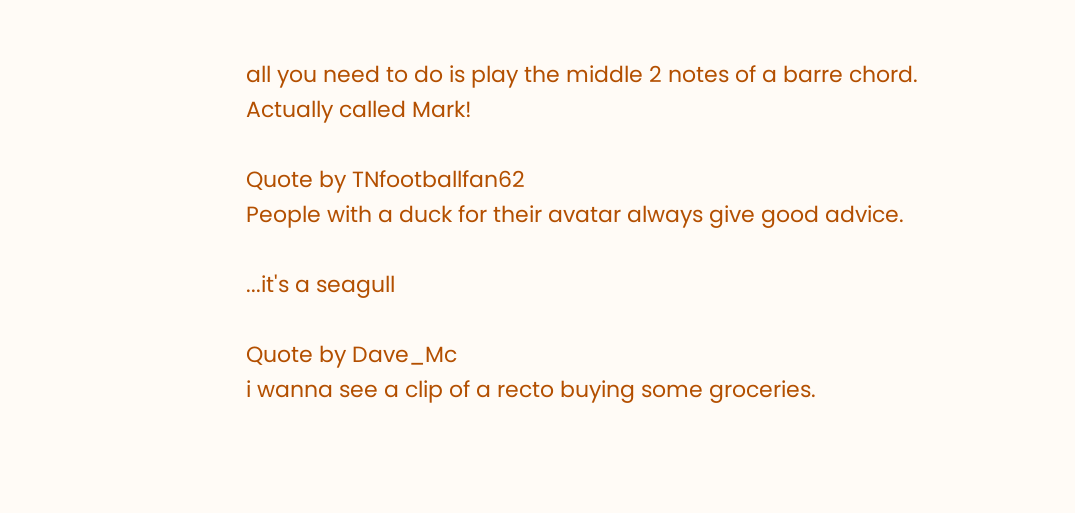all you need to do is play the middle 2 notes of a barre chord.
Actually called Mark!

Quote by TNfootballfan62
People with a duck for their avatar always give good advice.

...it's a seagull

Quote by Dave_Mc
i wanna see a clip of a recto buying some groceries.